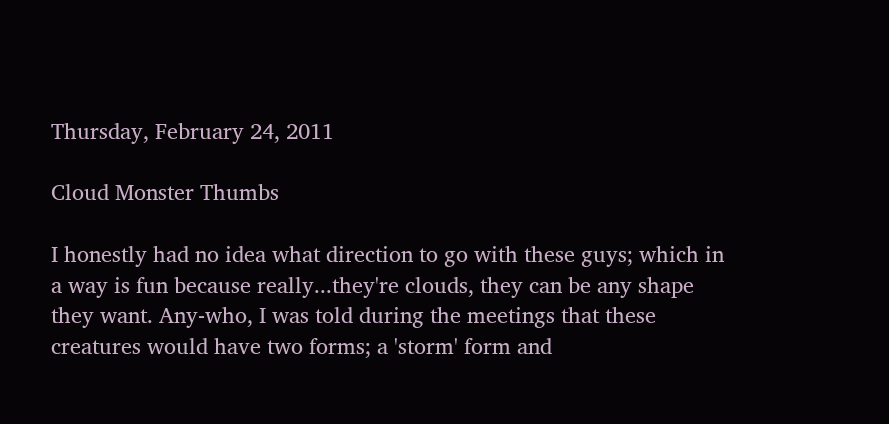Thursday, February 24, 2011

Cloud Monster Thumbs

I honestly had no idea what direction to go with these guys; which in a way is fun because really...they're clouds, they can be any shape they want. Any-who, I was told during the meetings that these creatures would have two forms; a 'storm' form and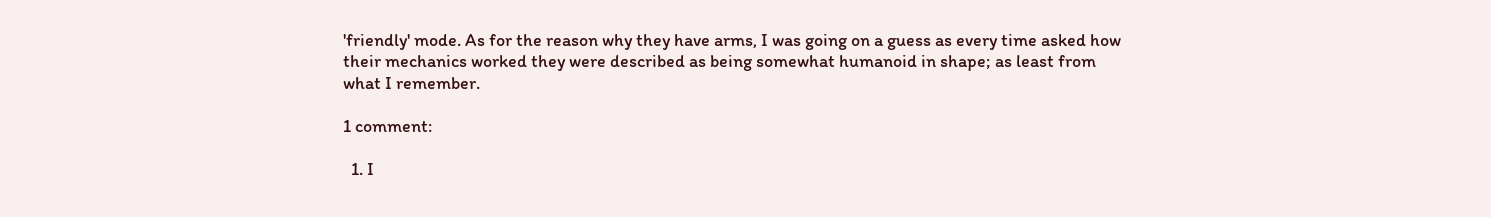'friendly' mode. As for the reason why they have arms, I was going on a guess as every time asked how their mechanics worked they were described as being somewhat humanoid in shape; as least from what I remember.

1 comment:

  1. I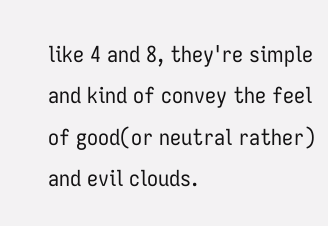like 4 and 8, they're simple and kind of convey the feel of good(or neutral rather) and evil clouds.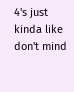4's just kinda like don't mind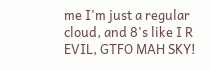me I'm just a regular cloud, and 8's like I R EVIL, GTFO MAH SKY!